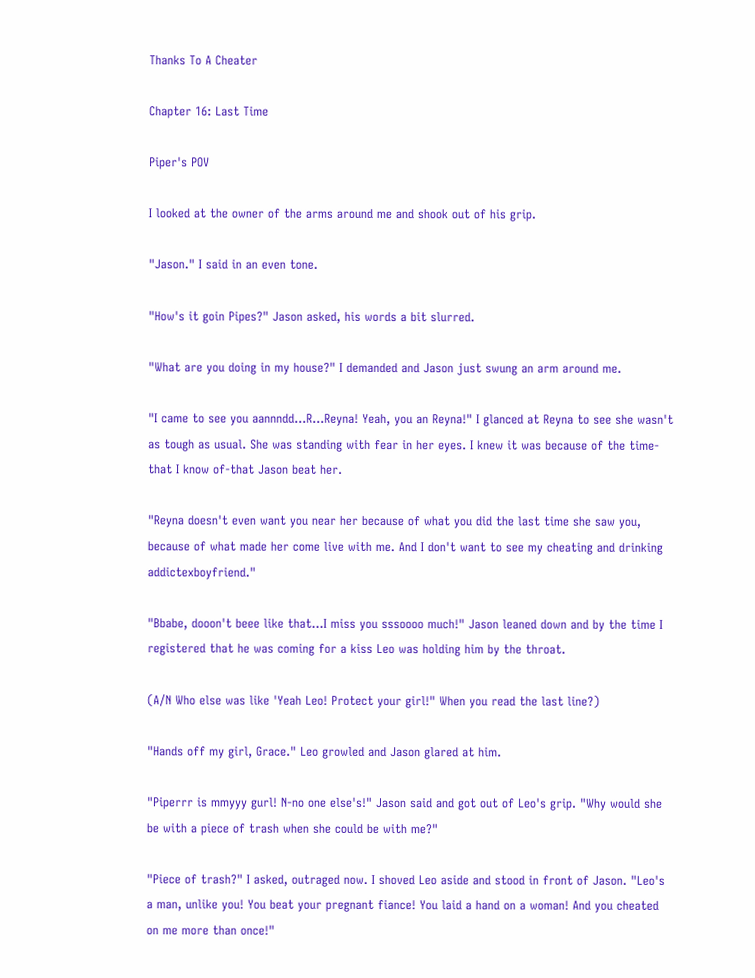Thanks To A Cheater

Chapter 16: Last Time

Piper's POV

I looked at the owner of the arms around me and shook out of his grip.

"Jason." I said in an even tone.

"How's it goin Pipes?" Jason asked, his words a bit slurred.

"What are you doing in my house?" I demanded and Jason just swung an arm around me.

"I came to see you aannndd...R...Reyna! Yeah, you an Reyna!" I glanced at Reyna to see she wasn't as tough as usual. She was standing with fear in her eyes. I knew it was because of the time-that I know of-that Jason beat her.

"Reyna doesn't even want you near her because of what you did the last time she saw you, because of what made her come live with me. And I don't want to see my cheating and drinking addictexboyfriend."

"Bbabe, dooon't beee like that...I miss you sssoooo much!" Jason leaned down and by the time I registered that he was coming for a kiss Leo was holding him by the throat.

(A/N Who else was like 'Yeah Leo! Protect your girl!" When you read the last line?)

"Hands off my girl, Grace." Leo growled and Jason glared at him.

"Piperrr is mmyyy gurl! N-no one else's!" Jason said and got out of Leo's grip. "Why would she be with a piece of trash when she could be with me?"

"Piece of trash?" I asked, outraged now. I shoved Leo aside and stood in front of Jason. "Leo's a man, unlike you! You beat your pregnant fiance! You laid a hand on a woman! And you cheated on me more than once!"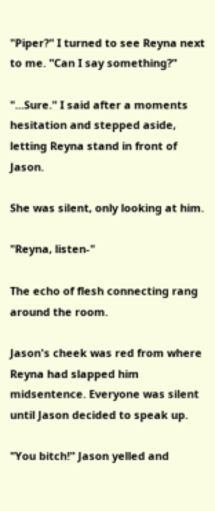"Piper?" I turned to see Reyna next to me. "Can I say something?"

"...Sure." I said after a moments hesitation and stepped aside, letting Reyna stand in front of Jason.

She was silent, only looking at him.

"Reyna, listen-"

The echo of flesh connecting rang around the room.

Jason's cheek was red from where Reyna had slapped him midsentence. Everyone was silent until Jason decided to speak up.

"You bitch!" Jason yelled and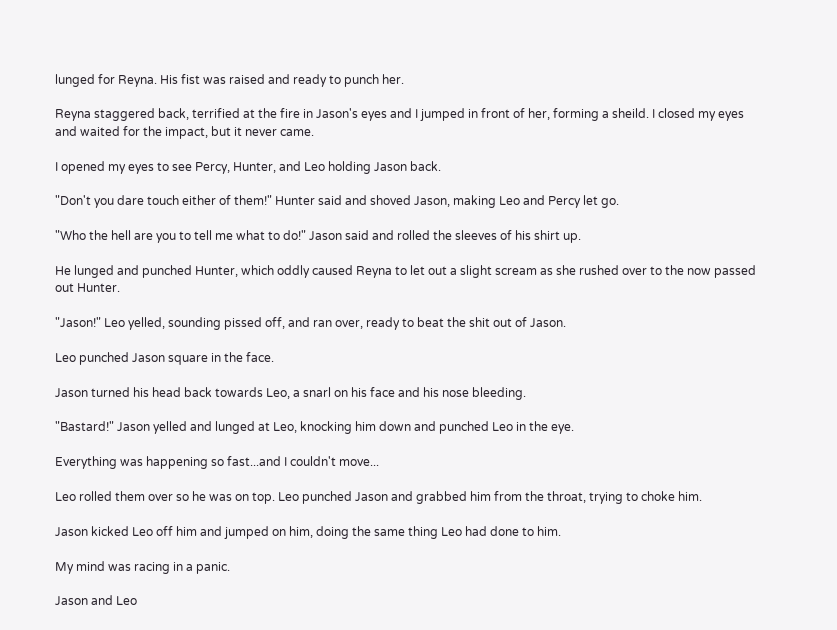lunged for Reyna. His fist was raised and ready to punch her.

Reyna staggered back, terrified at the fire in Jason's eyes and I jumped in front of her, forming a sheild. I closed my eyes and waited for the impact, but it never came.

I opened my eyes to see Percy, Hunter, and Leo holding Jason back.

"Don't you dare touch either of them!" Hunter said and shoved Jason, making Leo and Percy let go.

"Who the hell are you to tell me what to do!" Jason said and rolled the sleeves of his shirt up.

He lunged and punched Hunter, which oddly caused Reyna to let out a slight scream as she rushed over to the now passed out Hunter.

"Jason!" Leo yelled, sounding pissed off, and ran over, ready to beat the shit out of Jason.

Leo punched Jason square in the face.

Jason turned his head back towards Leo, a snarl on his face and his nose bleeding.

"Bastard!" Jason yelled and lunged at Leo, knocking him down and punched Leo in the eye.

Everything was happening so fast...and I couldn't move...

Leo rolled them over so he was on top. Leo punched Jason and grabbed him from the throat, trying to choke him.

Jason kicked Leo off him and jumped on him, doing the same thing Leo had done to him.

My mind was racing in a panic.

Jason and Leo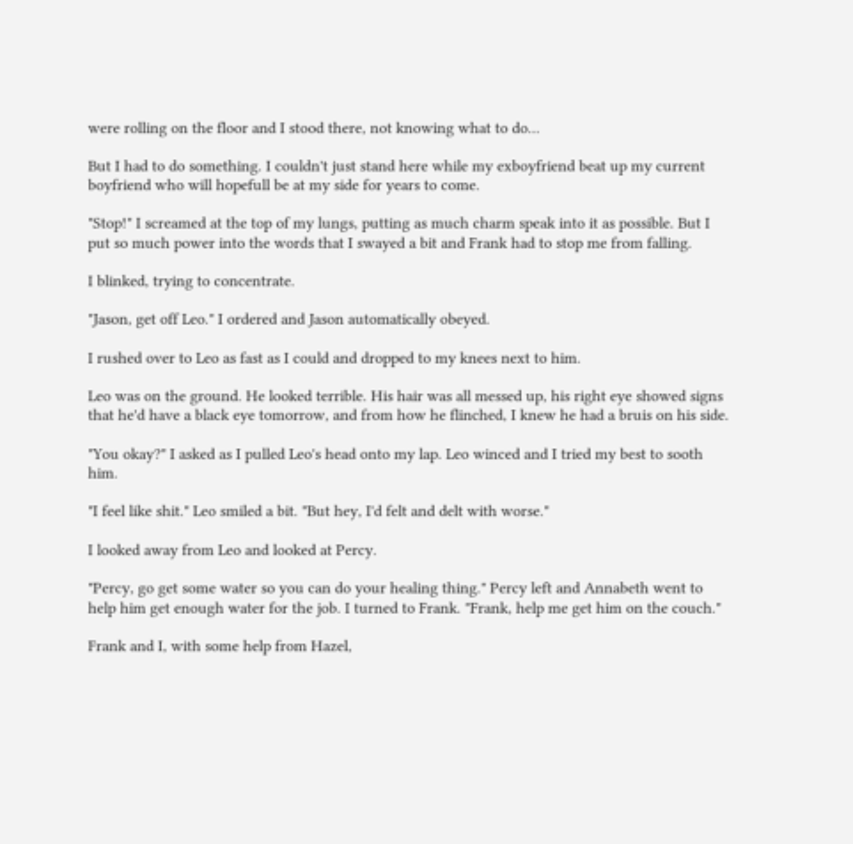were rolling on the floor and I stood there, not knowing what to do...

But I had to do something. I couldn't just stand here while my exboyfriend beat up my current boyfriend who will hopefull be at my side for years to come.

"Stop!" I screamed at the top of my lungs, putting as much charm speak into it as possible. But I put so much power into the words that I swayed a bit and Frank had to stop me from falling.

I blinked, trying to concentrate.

"Jason, get off Leo." I ordered and Jason automatically obeyed.

I rushed over to Leo as fast as I could and dropped to my knees next to him.

Leo was on the ground. He looked terrible. His hair was all messed up, his right eye showed signs that he'd have a black eye tomorrow, and from how he flinched, I knew he had a bruis on his side.

"You okay?" I asked as I pulled Leo's head onto my lap. Leo winced and I tried my best to sooth him.

"I feel like shit." Leo smiled a bit. "But hey, I'd felt and delt with worse."

I looked away from Leo and looked at Percy.

"Percy, go get some water so you can do your healing thing." Percy left and Annabeth went to help him get enough water for the job. I turned to Frank. "Frank, help me get him on the couch."

Frank and I, with some help from Hazel,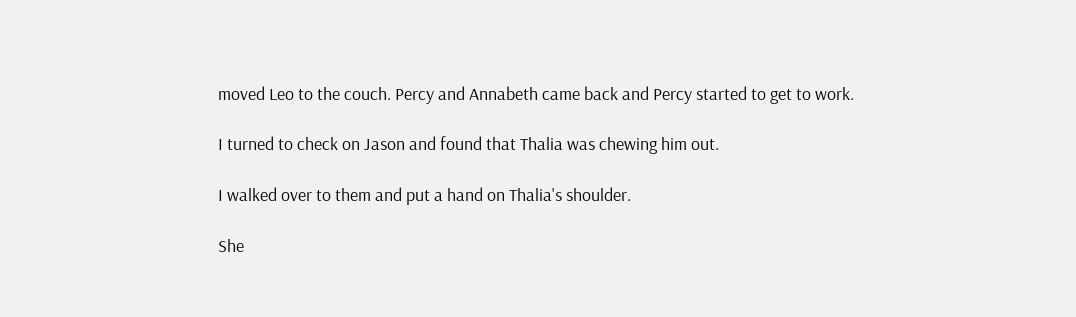moved Leo to the couch. Percy and Annabeth came back and Percy started to get to work.

I turned to check on Jason and found that Thalia was chewing him out.

I walked over to them and put a hand on Thalia's shoulder.

She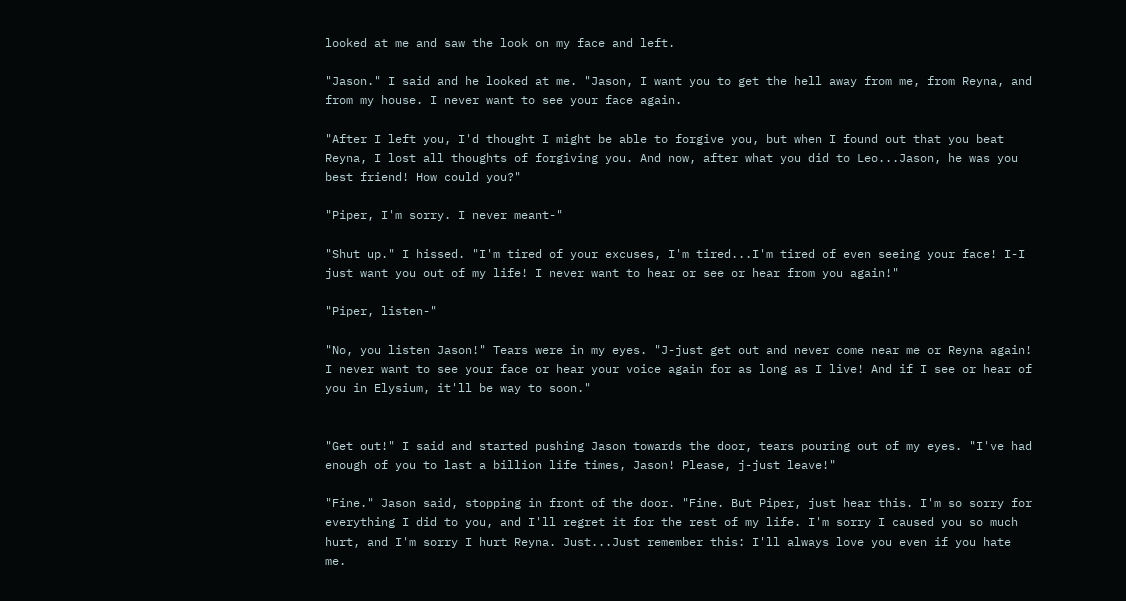looked at me and saw the look on my face and left.

"Jason." I said and he looked at me. "Jason, I want you to get the hell away from me, from Reyna, and from my house. I never want to see your face again.

"After I left you, I'd thought I might be able to forgive you, but when I found out that you beat Reyna, I lost all thoughts of forgiving you. And now, after what you did to Leo...Jason, he was you best friend! How could you?"

"Piper, I'm sorry. I never meant-"

"Shut up." I hissed. "I'm tired of your excuses, I'm tired...I'm tired of even seeing your face! I-I just want you out of my life! I never want to hear or see or hear from you again!"

"Piper, listen-"

"No, you listen Jason!" Tears were in my eyes. "J-just get out and never come near me or Reyna again! I never want to see your face or hear your voice again for as long as I live! And if I see or hear of you in Elysium, it'll be way to soon."


"Get out!" I said and started pushing Jason towards the door, tears pouring out of my eyes. "I've had enough of you to last a billion life times, Jason! Please, j-just leave!"

"Fine." Jason said, stopping in front of the door. "Fine. But Piper, just hear this. I'm so sorry for everything I did to you, and I'll regret it for the rest of my life. I'm sorry I caused you so much hurt, and I'm sorry I hurt Reyna. Just...Just remember this: I'll always love you even if you hate me.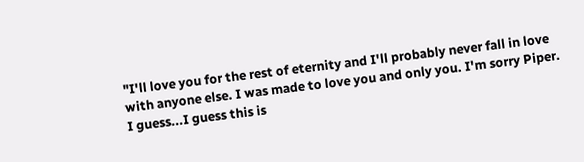"I'll love you for the rest of eternity and I'll probably never fall in love with anyone else. I was made to love you and only you. I'm sorry Piper. I guess...I guess this is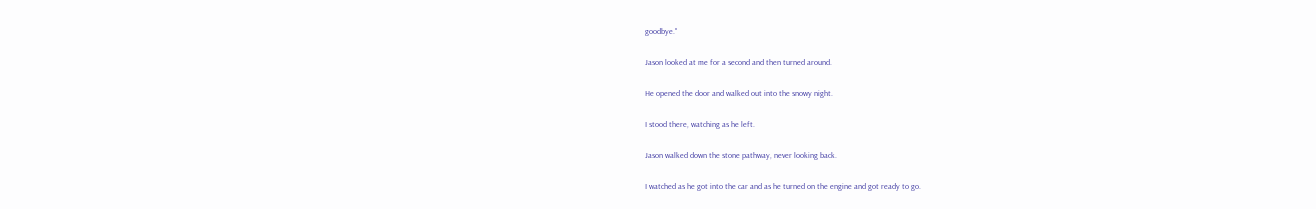goodbye."

Jason looked at me for a second and then turned around.

He opened the door and walked out into the snowy night.

I stood there, watching as he left.

Jason walked down the stone pathway, never looking back.

I watched as he got into the car and as he turned on the engine and got ready to go.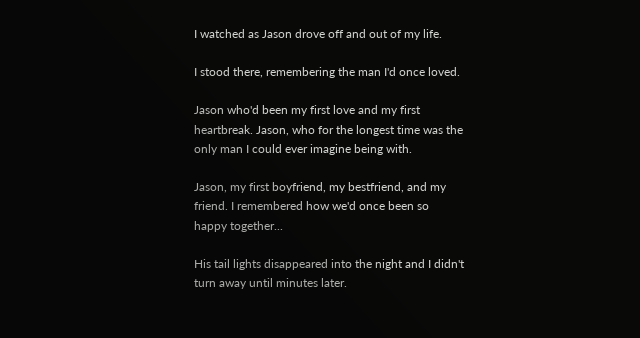I watched as Jason drove off and out of my life.

I stood there, remembering the man I'd once loved.

Jason who'd been my first love and my first heartbreak. Jason, who for the longest time was the only man I could ever imagine being with.

Jason, my first boyfriend, my bestfriend, and my friend. I remembered how we'd once been so happy together...

His tail lights disappeared into the night and I didn't turn away until minutes later.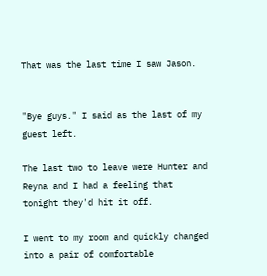That was the last time I saw Jason.


"Bye guys." I said as the last of my guest left.

The last two to leave were Hunter and Reyna and I had a feeling that tonight they'd hit it off.

I went to my room and quickly changed into a pair of comfortable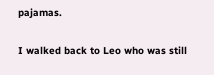pajamas.

I walked back to Leo who was still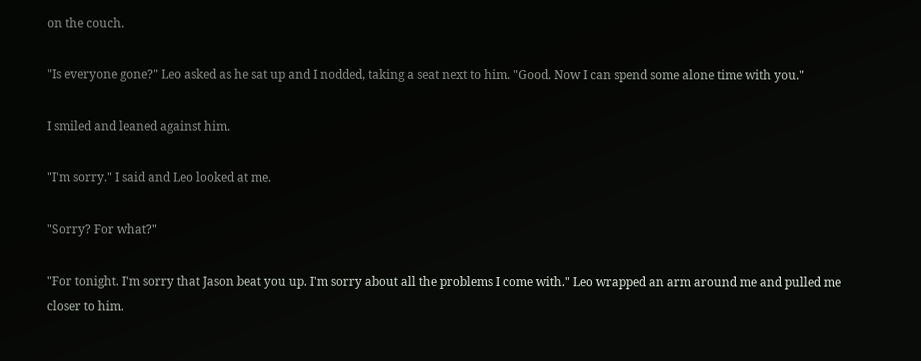on the couch.

"Is everyone gone?" Leo asked as he sat up and I nodded, taking a seat next to him. "Good. Now I can spend some alone time with you."

I smiled and leaned against him.

"I'm sorry." I said and Leo looked at me.

"Sorry? For what?"

"For tonight. I'm sorry that Jason beat you up. I'm sorry about all the problems I come with." Leo wrapped an arm around me and pulled me closer to him.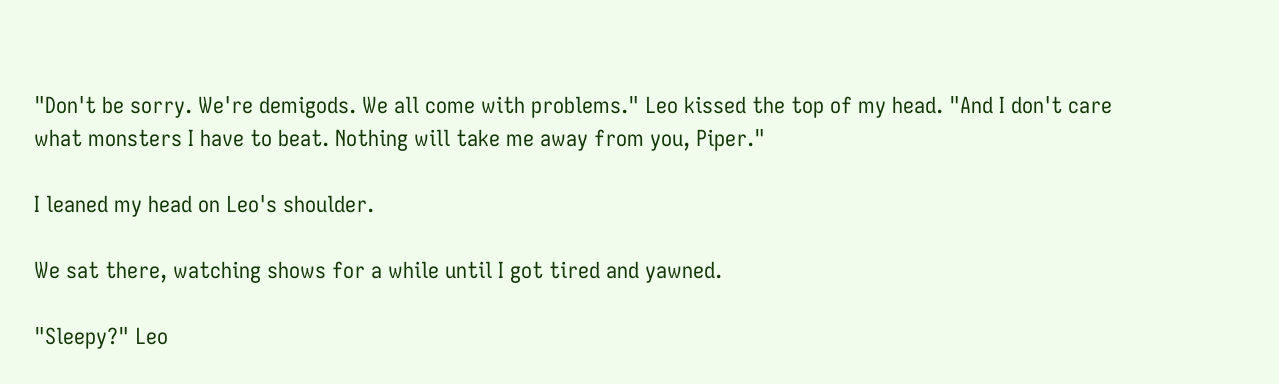"Don't be sorry. We're demigods. We all come with problems." Leo kissed the top of my head. "And I don't care what monsters I have to beat. Nothing will take me away from you, Piper."

I leaned my head on Leo's shoulder.

We sat there, watching shows for a while until I got tired and yawned.

"Sleepy?" Leo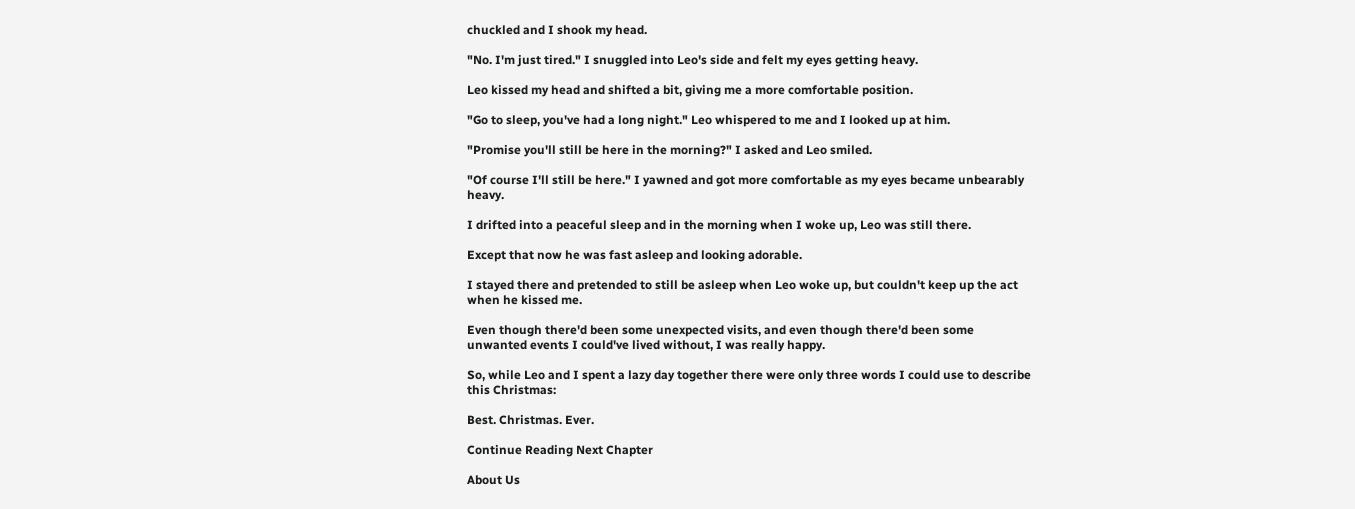chuckled and I shook my head.

"No. I'm just tired." I snuggled into Leo's side and felt my eyes getting heavy.

Leo kissed my head and shifted a bit, giving me a more comfortable position.

"Go to sleep, you've had a long night." Leo whispered to me and I looked up at him.

"Promise you'll still be here in the morning?" I asked and Leo smiled.

"Of course I'll still be here." I yawned and got more comfortable as my eyes became unbearably heavy.

I drifted into a peaceful sleep and in the morning when I woke up, Leo was still there.

Except that now he was fast asleep and looking adorable.

I stayed there and pretended to still be asleep when Leo woke up, but couldn't keep up the act when he kissed me.

Even though there'd been some unexpected visits, and even though there'd been some unwanted events I could've lived without, I was really happy.

So, while Leo and I spent a lazy day together there were only three words I could use to describe this Christmas:

Best. Christmas. Ever.

Continue Reading Next Chapter

About Us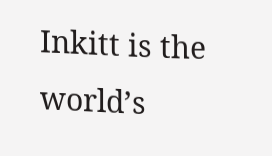Inkitt is the world’s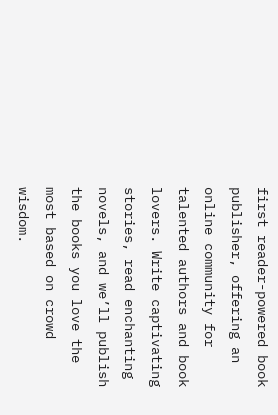first reader-powered book publisher, offering an online community for talented authors and book lovers. Write captivating stories, read enchanting novels, and we’ll publish the books you love the most based on crowd wisdom.